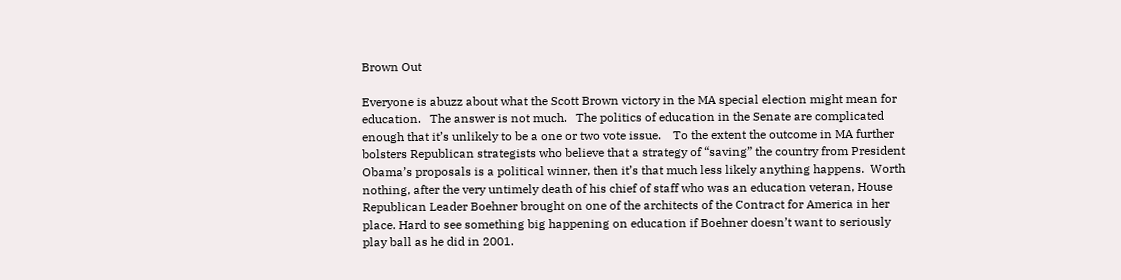Brown Out

Everyone is abuzz about what the Scott Brown victory in the MA special election might mean for education.   The answer is not much.   The politics of education in the Senate are complicated enough that it’s unlikely to be a one or two vote issue.    To the extent the outcome in MA further bolsters Republican strategists who believe that a strategy of “saving” the country from President Obama’s proposals is a political winner, then it’s that much less likely anything happens.  Worth nothing, after the very untimely death of his chief of staff who was an education veteran, House Republican Leader Boehner brought on one of the architects of the Contract for America in her place. Hard to see something big happening on education if Boehner doesn’t want to seriously play ball as he did in 2001.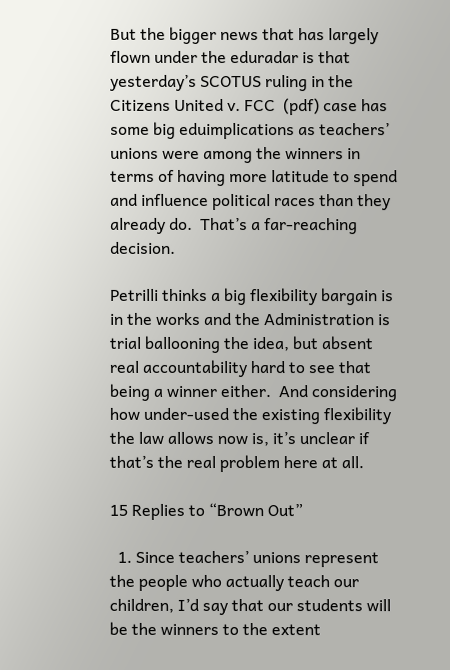But the bigger news that has largely flown under the eduradar is that yesterday’s SCOTUS ruling in the Citizens United v. FCC  (pdf) case has some big eduimplications as teachers’ unions were among the winners in terms of having more latitude to spend and influence political races than they already do.  That’s a far-reaching decision.

Petrilli thinks a big flexibility bargain is in the works and the Administration is trial ballooning the idea, but absent real accountability hard to see that being a winner either.  And considering how under-used the existing flexibility the law allows now is, it’s unclear if that’s the real problem here at all.

15 Replies to “Brown Out”

  1. Since teachers’ unions represent the people who actually teach our children, I’d say that our students will be the winners to the extent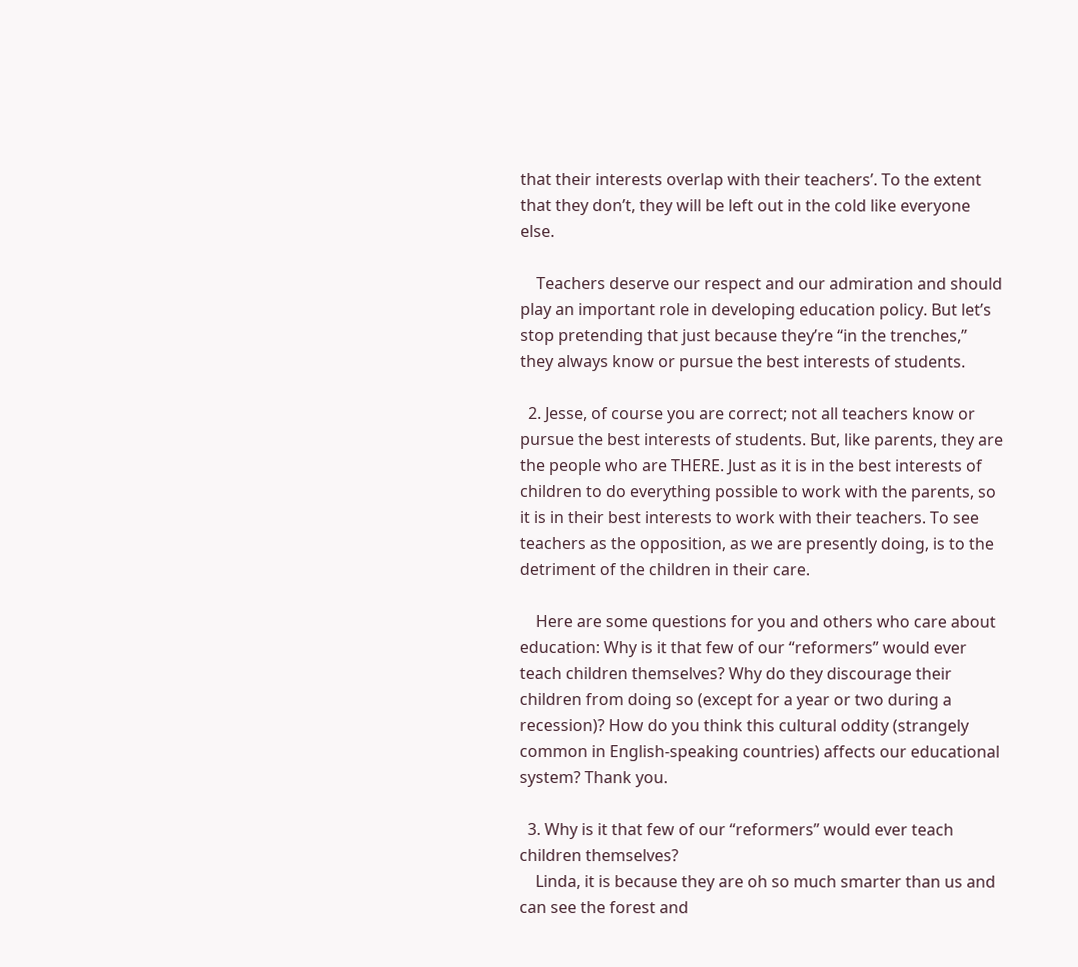that their interests overlap with their teachers’. To the extent that they don’t, they will be left out in the cold like everyone else.

    Teachers deserve our respect and our admiration and should play an important role in developing education policy. But let’s stop pretending that just because they’re “in the trenches,” they always know or pursue the best interests of students.

  2. Jesse, of course you are correct; not all teachers know or pursue the best interests of students. But, like parents, they are the people who are THERE. Just as it is in the best interests of children to do everything possible to work with the parents, so it is in their best interests to work with their teachers. To see teachers as the opposition, as we are presently doing, is to the detriment of the children in their care.

    Here are some questions for you and others who care about education: Why is it that few of our “reformers” would ever teach children themselves? Why do they discourage their children from doing so (except for a year or two during a recession)? How do you think this cultural oddity (strangely common in English-speaking countries) affects our educational system? Thank you.

  3. Why is it that few of our “reformers” would ever teach children themselves?
    Linda, it is because they are oh so much smarter than us and can see the forest and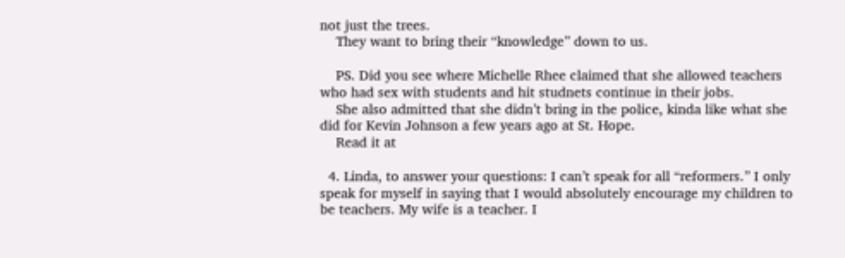not just the trees.
    They want to bring their “knowledge” down to us.

    PS. Did you see where Michelle Rhee claimed that she allowed teachers who had sex with students and hit studnets continue in their jobs.
    She also admitted that she didn’t bring in the police, kinda like what she did for Kevin Johnson a few years ago at St. Hope.
    Read it at

  4. Linda, to answer your questions: I can’t speak for all “reformers.” I only speak for myself in saying that I would absolutely encourage my children to be teachers. My wife is a teacher. I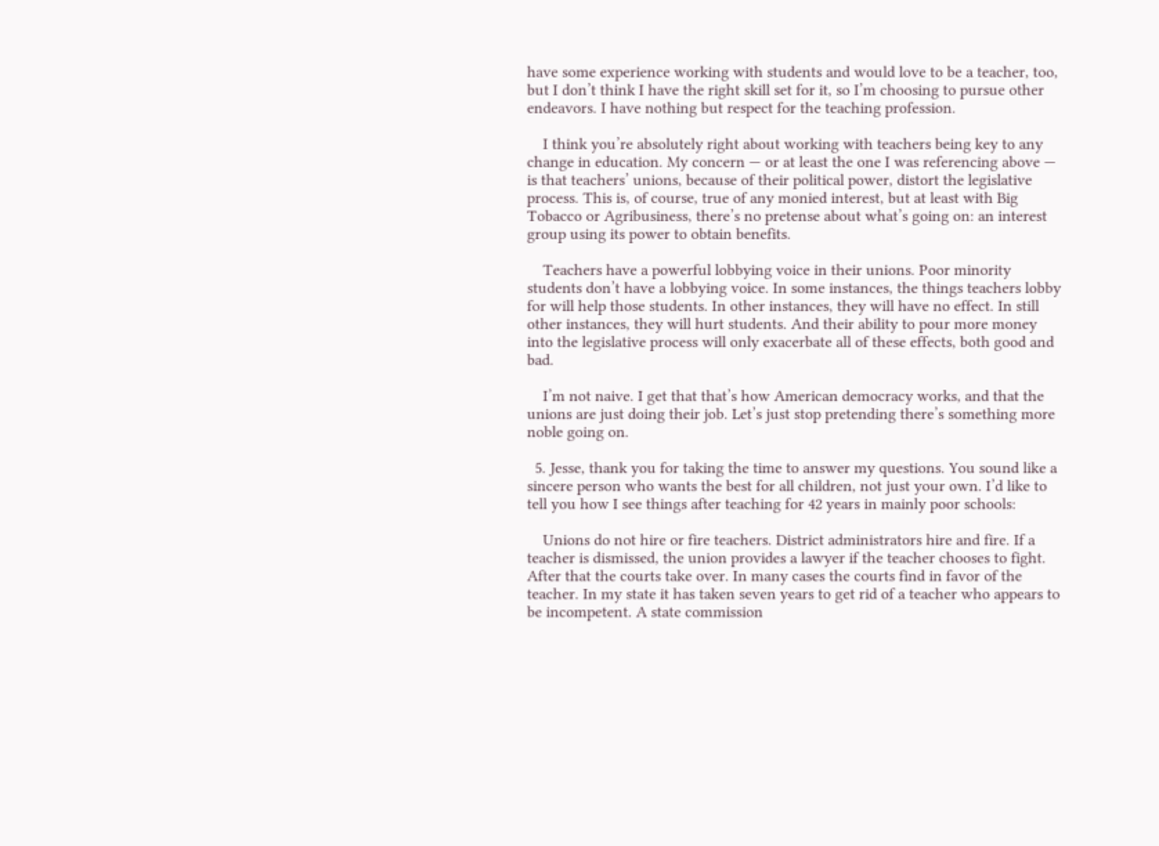have some experience working with students and would love to be a teacher, too, but I don’t think I have the right skill set for it, so I’m choosing to pursue other endeavors. I have nothing but respect for the teaching profession.

    I think you’re absolutely right about working with teachers being key to any change in education. My concern — or at least the one I was referencing above — is that teachers’ unions, because of their political power, distort the legislative process. This is, of course, true of any monied interest, but at least with Big Tobacco or Agribusiness, there’s no pretense about what’s going on: an interest group using its power to obtain benefits.

    Teachers have a powerful lobbying voice in their unions. Poor minority students don’t have a lobbying voice. In some instances, the things teachers lobby for will help those students. In other instances, they will have no effect. In still other instances, they will hurt students. And their ability to pour more money into the legislative process will only exacerbate all of these effects, both good and bad.

    I’m not naive. I get that that’s how American democracy works, and that the unions are just doing their job. Let’s just stop pretending there’s something more noble going on.

  5. Jesse, thank you for taking the time to answer my questions. You sound like a sincere person who wants the best for all children, not just your own. I’d like to tell you how I see things after teaching for 42 years in mainly poor schools:

    Unions do not hire or fire teachers. District administrators hire and fire. If a teacher is dismissed, the union provides a lawyer if the teacher chooses to fight. After that the courts take over. In many cases the courts find in favor of the teacher. In my state it has taken seven years to get rid of a teacher who appears to be incompetent. A state commission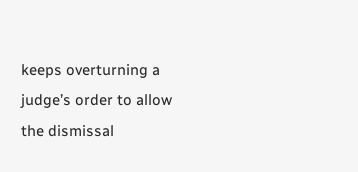keeps overturning a judge’s order to allow the dismissal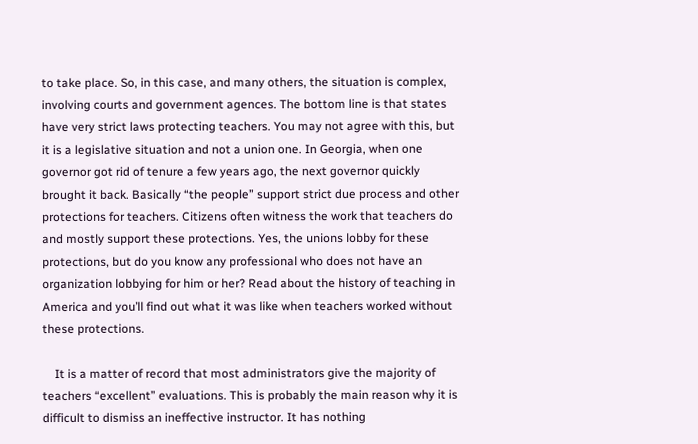to take place. So, in this case, and many others, the situation is complex, involving courts and government agences. The bottom line is that states have very strict laws protecting teachers. You may not agree with this, but it is a legislative situation and not a union one. In Georgia, when one governor got rid of tenure a few years ago, the next governor quickly brought it back. Basically “the people” support strict due process and other protections for teachers. Citizens often witness the work that teachers do and mostly support these protections. Yes, the unions lobby for these protections, but do you know any professional who does not have an organization lobbying for him or her? Read about the history of teaching in America and you’ll find out what it was like when teachers worked without these protections.

    It is a matter of record that most administrators give the majority of teachers “excellent” evaluations. This is probably the main reason why it is difficult to dismiss an ineffective instructor. It has nothing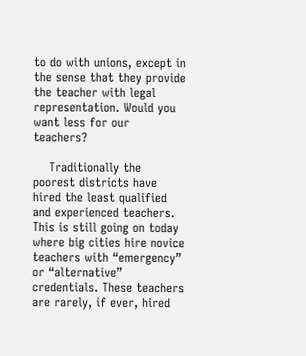to do with unions, except in the sense that they provide the teacher with legal representation. Would you want less for our teachers?

    Traditionally the poorest districts have hired the least qualified and experienced teachers. This is still going on today where big cities hire novice teachers with “emergency” or “alternative” credentials. These teachers are rarely, if ever, hired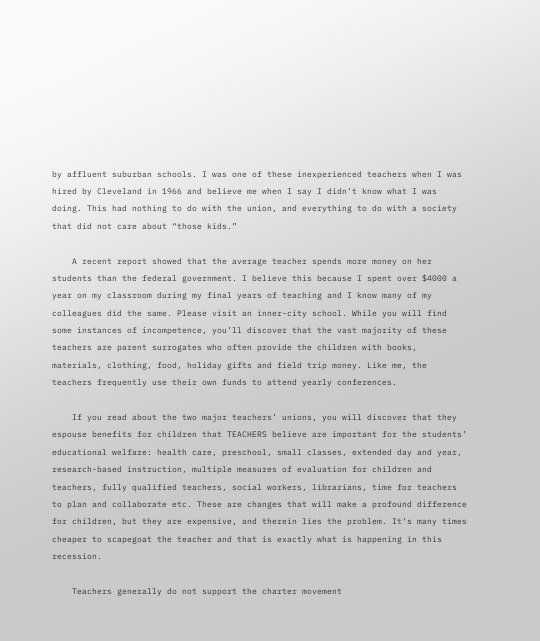by affluent suburban schools. I was one of these inexperienced teachers when I was hired by Cleveland in 1966 and believe me when I say I didn’t know what I was doing. This had nothing to do with the union, and everything to do with a society that did not care about “those kids.”

    A recent report showed that the average teacher spends more money on her students than the federal government. I believe this because I spent over $4000 a year on my classroom during my final years of teaching and I know many of my colleagues did the same. Please visit an inner-city school. While you will find some instances of incompetence, you’ll discover that the vast majority of these teachers are parent surrogates who often provide the children with books, materials, clothing, food, holiday gifts and field trip money. Like me, the teachers frequently use their own funds to attend yearly conferences.

    If you read about the two major teachers’ unions, you will discover that they espouse benefits for children that TEACHERS believe are important for the students’ educational welfare: health care, preschool, small classes, extended day and year, research-based instruction, multiple measures of evaluation for children and teachers, fully qualified teachers, social workers, librarians, time for teachers to plan and collaborate etc. These are changes that will make a profound difference for children, but they are expensive, and therein lies the problem. It’s many times cheaper to scapegoat the teacher and that is exactly what is happening in this recession.

    Teachers generally do not support the charter movement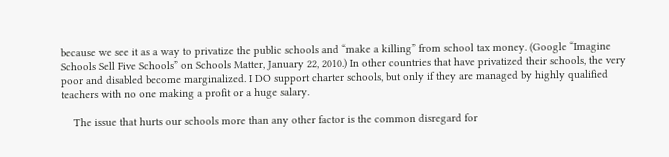because we see it as a way to privatize the public schools and “make a killing” from school tax money. (Google “Imagine Schools Sell Five Schools” on Schools Matter, January 22, 2010.) In other countries that have privatized their schools, the very poor and disabled become marginalized. I DO support charter schools, but only if they are managed by highly qualified teachers with no one making a profit or a huge salary.

    The issue that hurts our schools more than any other factor is the common disregard for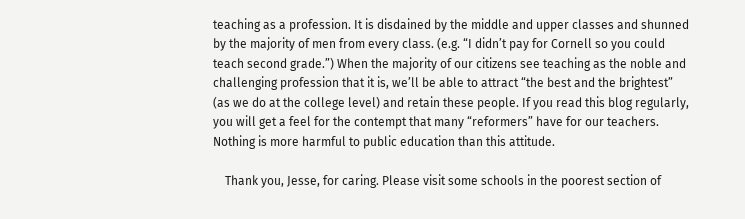teaching as a profession. It is disdained by the middle and upper classes and shunned by the majority of men from every class. (e.g. “I didn’t pay for Cornell so you could teach second grade.”) When the majority of our citizens see teaching as the noble and challenging profession that it is, we’ll be able to attract “the best and the brightest” (as we do at the college level) and retain these people. If you read this blog regularly, you will get a feel for the contempt that many “reformers” have for our teachers. Nothing is more harmful to public education than this attitude.

    Thank you, Jesse, for caring. Please visit some schools in the poorest section of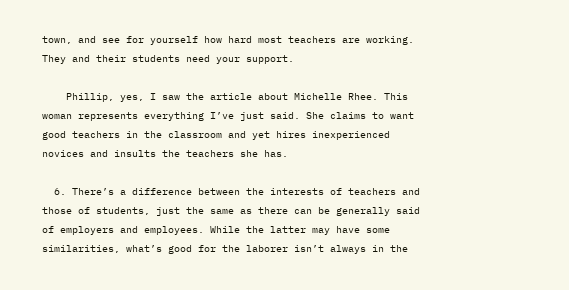town, and see for yourself how hard most teachers are working. They and their students need your support.

    Phillip, yes, I saw the article about Michelle Rhee. This woman represents everything I’ve just said. She claims to want good teachers in the classroom and yet hires inexperienced novices and insults the teachers she has.

  6. There’s a difference between the interests of teachers and those of students, just the same as there can be generally said of employers and employees. While the latter may have some similarities, what’s good for the laborer isn’t always in the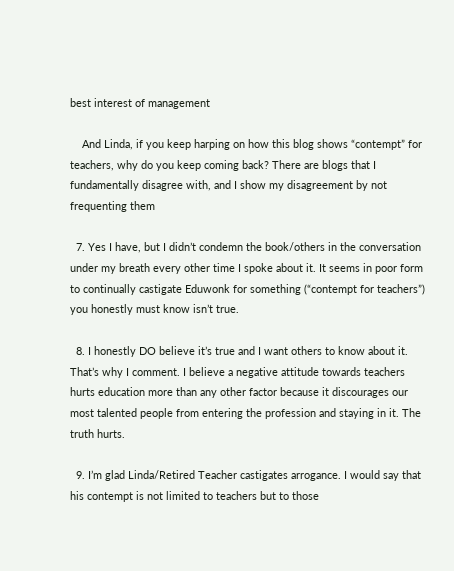best interest of management

    And Linda, if you keep harping on how this blog shows “contempt” for teachers, why do you keep coming back? There are blogs that I fundamentally disagree with, and I show my disagreement by not frequenting them

  7. Yes I have, but I didn’t condemn the book/others in the conversation under my breath every other time I spoke about it. It seems in poor form to continually castigate Eduwonk for something (“contempt for teachers”) you honestly must know isn’t true.

  8. I honestly DO believe it’s true and I want others to know about it. That’s why I comment. I believe a negative attitude towards teachers hurts education more than any other factor because it discourages our most talented people from entering the profession and staying in it. The truth hurts.

  9. I’m glad Linda/Retired Teacher castigates arrogance. I would say that his contempt is not limited to teachers but to those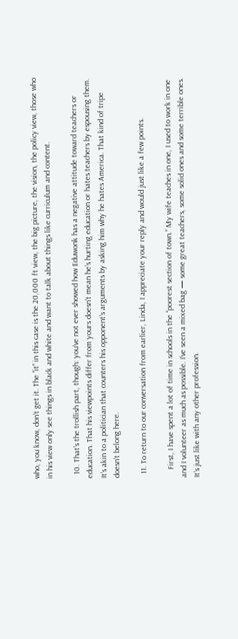who, you know, don’t get it. The “it” in this case is the 20,000 ft view, the big picture, the vision, the policy view, those who in his view only see things in black and white and want to talk about things like curriculum and content.

  10. That’s the trollish part, though: you’ve not ever showed how Eduwonk has a negative attitude toward teachers or education. That his viewpoints differ from yours doesn’t mean he’s hurting education or hates teachers by espousing them. It’s akin to a politician that counters his opponent’s arguments by asking him why he hates America. That kind of tripe doesn’t belong here.

  11. To return to our conversation from earlier, Linda, I appreciate your reply and would just like a few points.

    First, I have spent a lot of time in schools in the “poorest section of town.” My wife teaches in one, I used to work in one and I volunteer as much as possible. I’ve seen a mixed bag — some great teachers, some solid ones and some terrible ones. It’s just like with any other profession.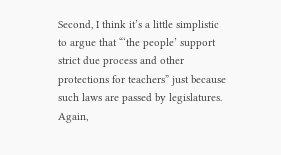Second, I think it’s a little simplistic to argue that “‘the people’ support strict due process and other protections for teachers” just because such laws are passed by legislatures. Again,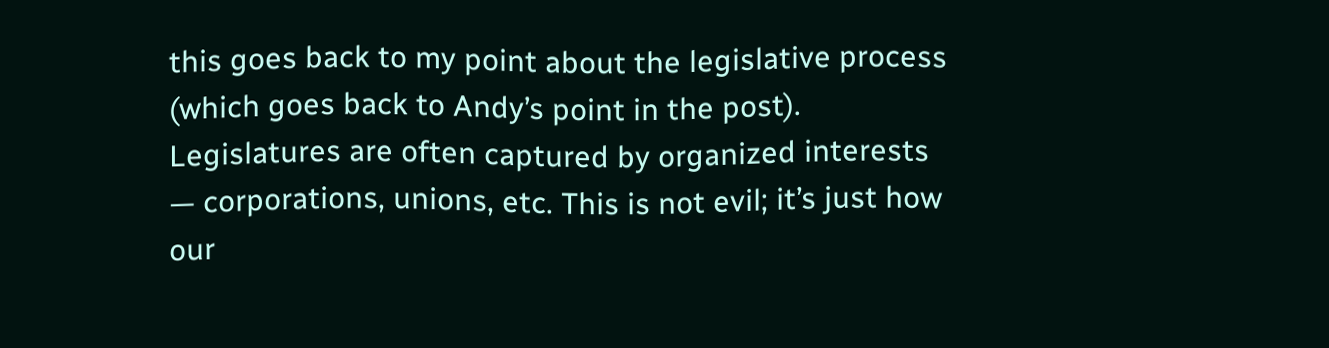this goes back to my point about the legislative process (which goes back to Andy’s point in the post). Legislatures are often captured by organized interests — corporations, unions, etc. This is not evil; it’s just how our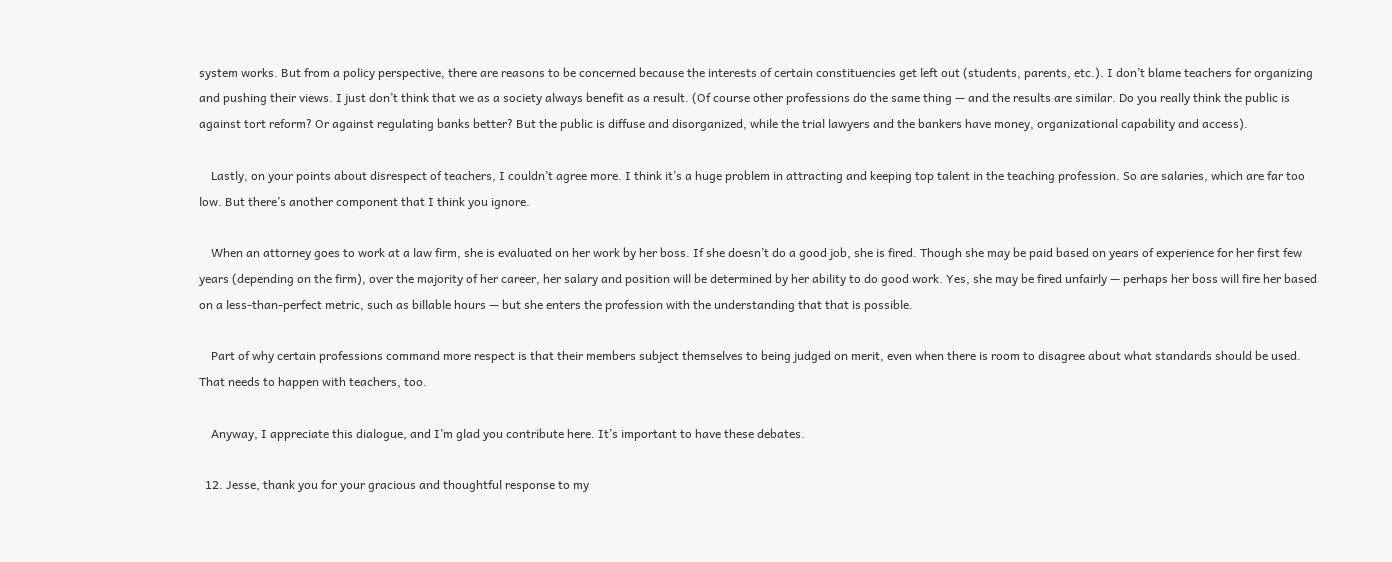system works. But from a policy perspective, there are reasons to be concerned because the interests of certain constituencies get left out (students, parents, etc.). I don’t blame teachers for organizing and pushing their views. I just don’t think that we as a society always benefit as a result. (Of course other professions do the same thing — and the results are similar. Do you really think the public is against tort reform? Or against regulating banks better? But the public is diffuse and disorganized, while the trial lawyers and the bankers have money, organizational capability and access).

    Lastly, on your points about disrespect of teachers, I couldn’t agree more. I think it’s a huge problem in attracting and keeping top talent in the teaching profession. So are salaries, which are far too low. But there’s another component that I think you ignore.

    When an attorney goes to work at a law firm, she is evaluated on her work by her boss. If she doesn’t do a good job, she is fired. Though she may be paid based on years of experience for her first few years (depending on the firm), over the majority of her career, her salary and position will be determined by her ability to do good work. Yes, she may be fired unfairly — perhaps her boss will fire her based on a less-than-perfect metric, such as billable hours — but she enters the profession with the understanding that that is possible.

    Part of why certain professions command more respect is that their members subject themselves to being judged on merit, even when there is room to disagree about what standards should be used. That needs to happen with teachers, too.

    Anyway, I appreciate this dialogue, and I’m glad you contribute here. It’s important to have these debates.

  12. Jesse, thank you for your gracious and thoughtful response to my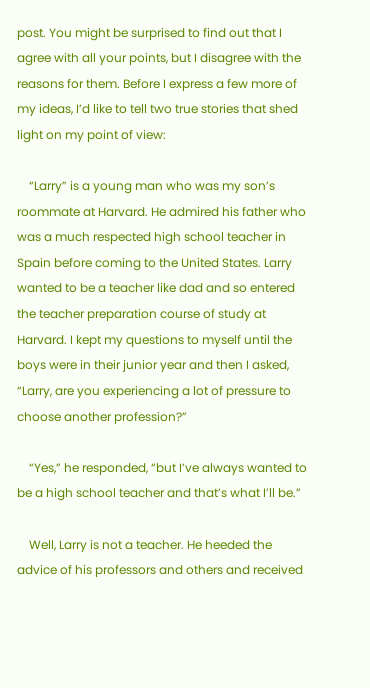post. You might be surprised to find out that I agree with all your points, but I disagree with the reasons for them. Before I express a few more of my ideas, I’d like to tell two true stories that shed light on my point of view:

    “Larry” is a young man who was my son’s roommate at Harvard. He admired his father who was a much respected high school teacher in Spain before coming to the United States. Larry wanted to be a teacher like dad and so entered the teacher preparation course of study at Harvard. I kept my questions to myself until the boys were in their junior year and then I asked, “Larry, are you experiencing a lot of pressure to choose another profession?”

    “Yes,” he responded, “but I’ve always wanted to be a high school teacher and that’s what I’ll be.”

    Well, Larry is not a teacher. He heeded the advice of his professors and others and received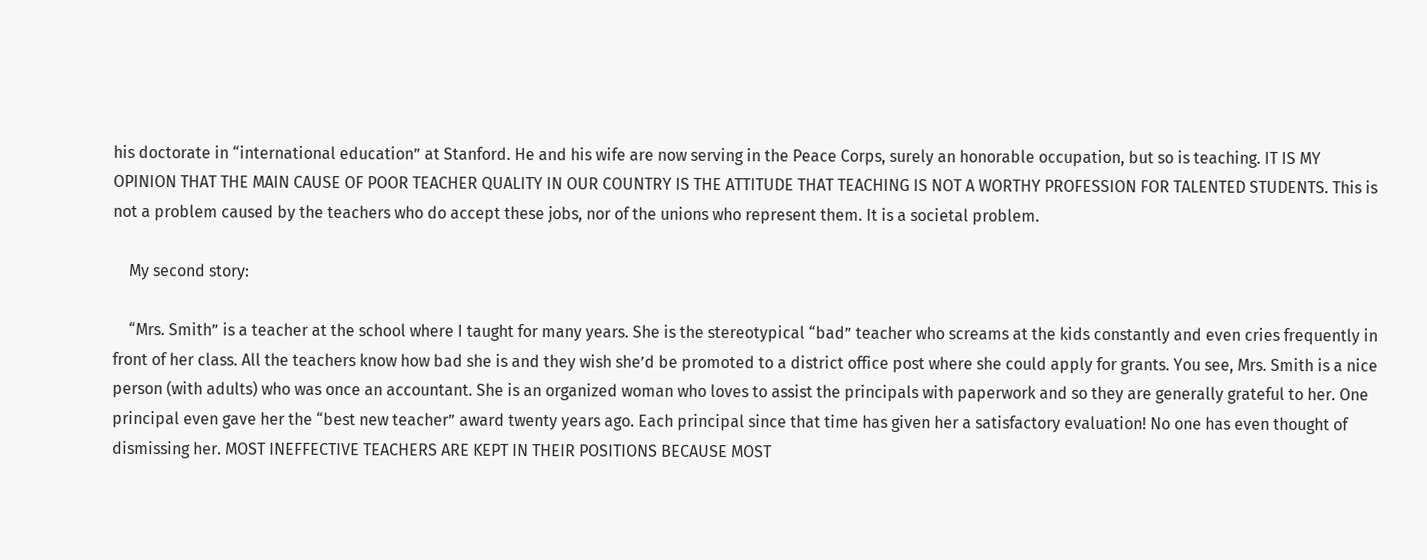his doctorate in “international education” at Stanford. He and his wife are now serving in the Peace Corps, surely an honorable occupation, but so is teaching. IT IS MY OPINION THAT THE MAIN CAUSE OF POOR TEACHER QUALITY IN OUR COUNTRY IS THE ATTITUDE THAT TEACHING IS NOT A WORTHY PROFESSION FOR TALENTED STUDENTS. This is not a problem caused by the teachers who do accept these jobs, nor of the unions who represent them. It is a societal problem.

    My second story:

    “Mrs. Smith” is a teacher at the school where I taught for many years. She is the stereotypical “bad” teacher who screams at the kids constantly and even cries frequently in front of her class. All the teachers know how bad she is and they wish she’d be promoted to a district office post where she could apply for grants. You see, Mrs. Smith is a nice person (with adults) who was once an accountant. She is an organized woman who loves to assist the principals with paperwork and so they are generally grateful to her. One principal even gave her the “best new teacher” award twenty years ago. Each principal since that time has given her a satisfactory evaluation! No one has even thought of dismissing her. MOST INEFFECTIVE TEACHERS ARE KEPT IN THEIR POSITIONS BECAUSE MOST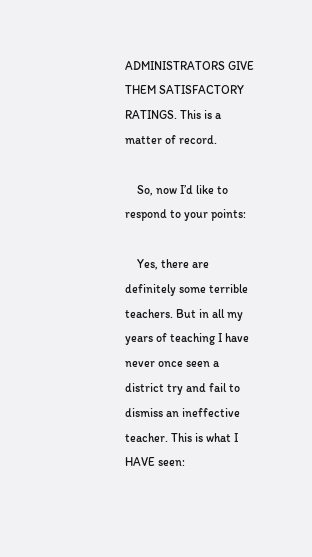ADMINISTRATORS GIVE THEM SATISFACTORY RATINGS. This is a matter of record.

    So, now I’d like to respond to your points:

    Yes, there are definitely some terrible teachers. But in all my years of teaching I have never once seen a district try and fail to dismiss an ineffective teacher. This is what I HAVE seen: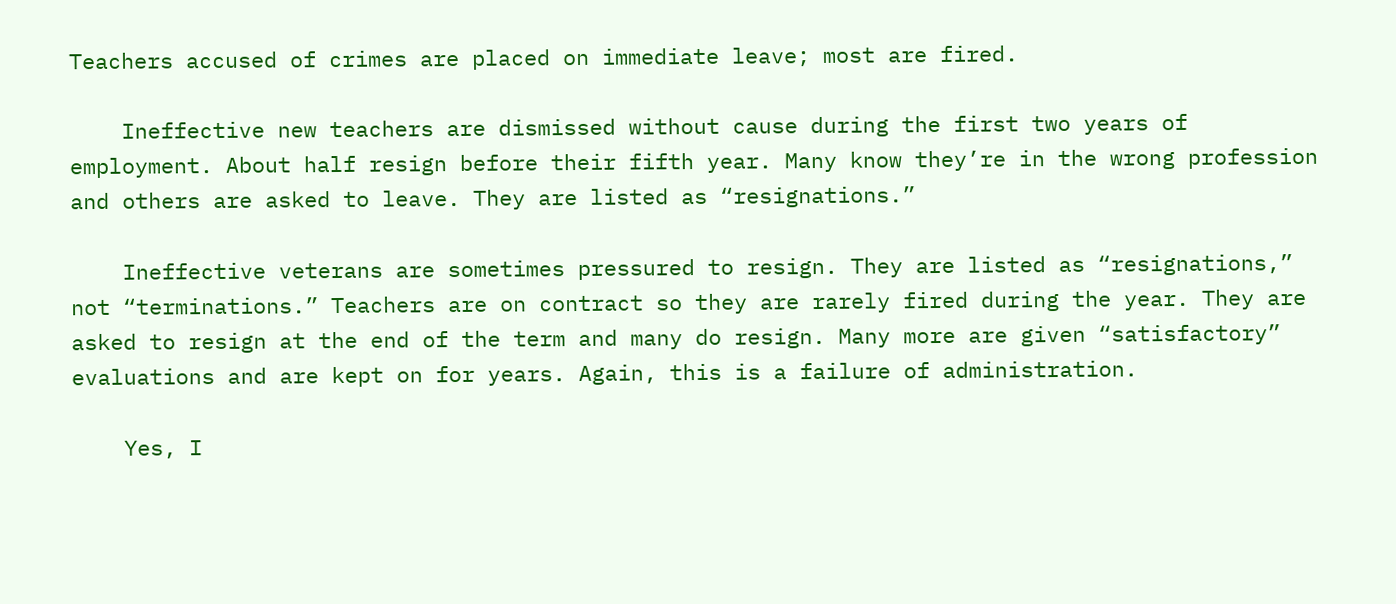Teachers accused of crimes are placed on immediate leave; most are fired.

    Ineffective new teachers are dismissed without cause during the first two years of employment. About half resign before their fifth year. Many know they’re in the wrong profession and others are asked to leave. They are listed as “resignations.”

    Ineffective veterans are sometimes pressured to resign. They are listed as “resignations,” not “terminations.” Teachers are on contract so they are rarely fired during the year. They are asked to resign at the end of the term and many do resign. Many more are given “satisfactory” evaluations and are kept on for years. Again, this is a failure of administration.

    Yes, I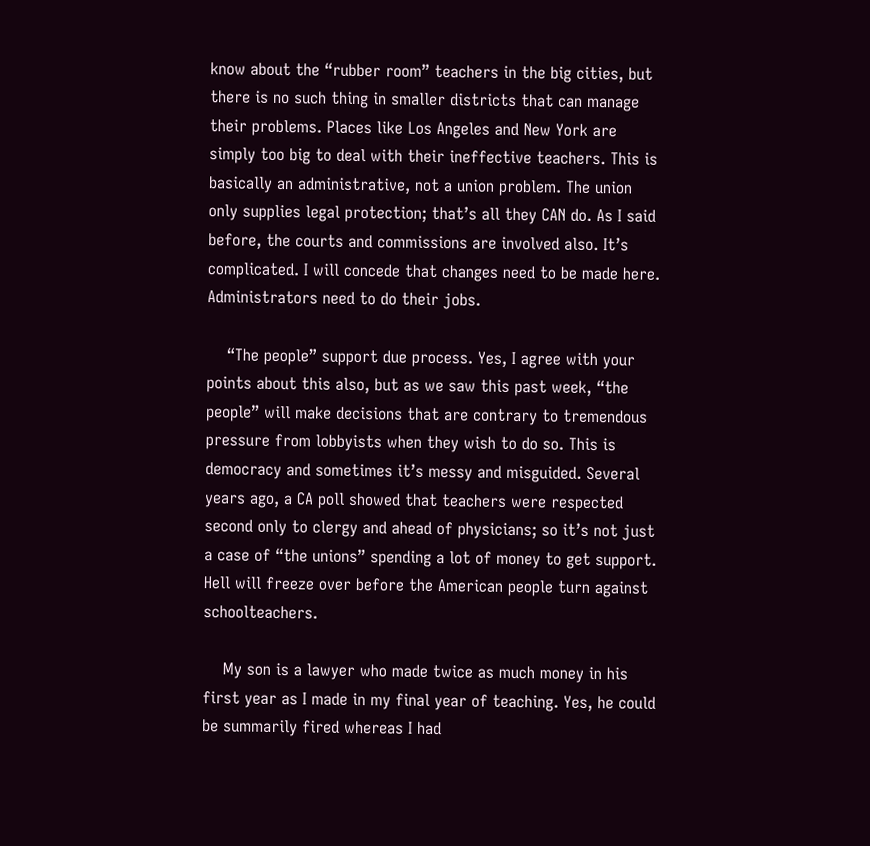know about the “rubber room” teachers in the big cities, but there is no such thing in smaller districts that can manage their problems. Places like Los Angeles and New York are simply too big to deal with their ineffective teachers. This is basically an administrative, not a union problem. The union only supplies legal protection; that’s all they CAN do. As I said before, the courts and commissions are involved also. It’s complicated. I will concede that changes need to be made here. Administrators need to do their jobs.

    “The people” support due process. Yes, I agree with your points about this also, but as we saw this past week, “the people” will make decisions that are contrary to tremendous pressure from lobbyists when they wish to do so. This is democracy and sometimes it’s messy and misguided. Several years ago, a CA poll showed that teachers were respected second only to clergy and ahead of physicians; so it’s not just a case of “the unions” spending a lot of money to get support. Hell will freeze over before the American people turn against schoolteachers.

    My son is a lawyer who made twice as much money in his first year as I made in my final year of teaching. Yes, he could be summarily fired whereas I had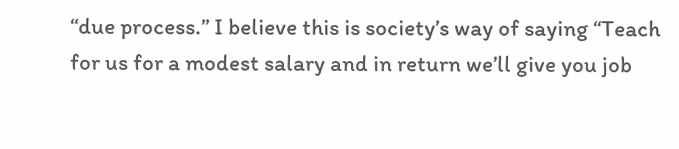“due process.” I believe this is society’s way of saying “Teach for us for a modest salary and in return we’ll give you job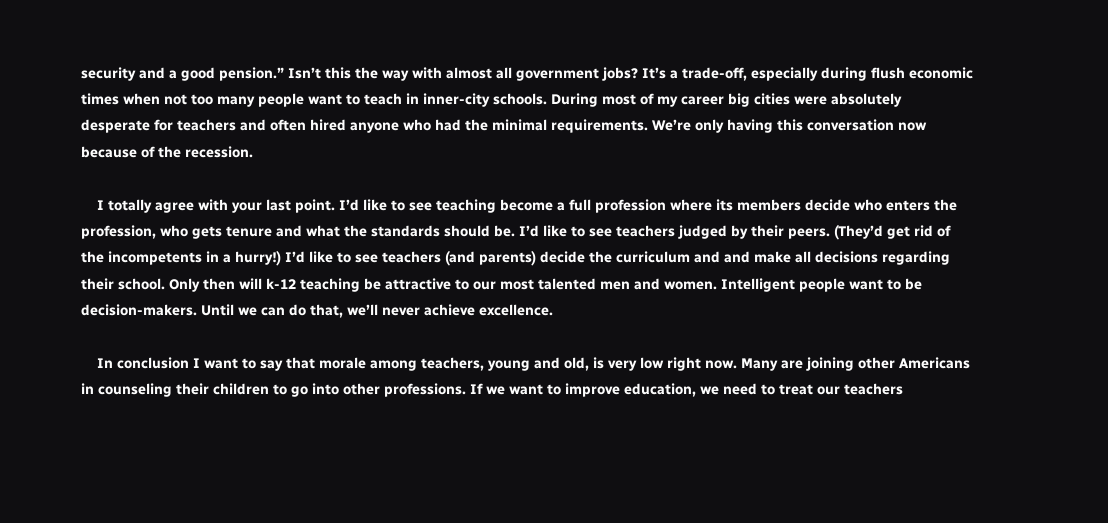security and a good pension.” Isn’t this the way with almost all government jobs? It’s a trade-off, especially during flush economic times when not too many people want to teach in inner-city schools. During most of my career big cities were absolutely desperate for teachers and often hired anyone who had the minimal requirements. We’re only having this conversation now because of the recession.

    I totally agree with your last point. I’d like to see teaching become a full profession where its members decide who enters the profession, who gets tenure and what the standards should be. I’d like to see teachers judged by their peers. (They’d get rid of the incompetents in a hurry!) I’d like to see teachers (and parents) decide the curriculum and and make all decisions regarding their school. Only then will k-12 teaching be attractive to our most talented men and women. Intelligent people want to be decision-makers. Until we can do that, we’ll never achieve excellence.

    In conclusion I want to say that morale among teachers, young and old, is very low right now. Many are joining other Americans in counseling their children to go into other professions. If we want to improve education, we need to treat our teachers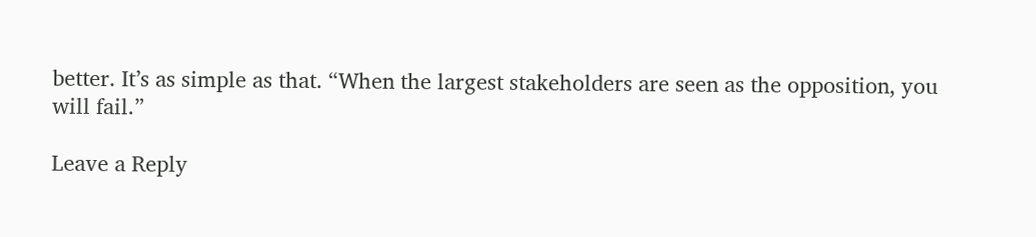better. It’s as simple as that. “When the largest stakeholders are seen as the opposition, you will fail.”

Leave a Reply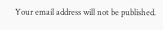Your email address will not be published.